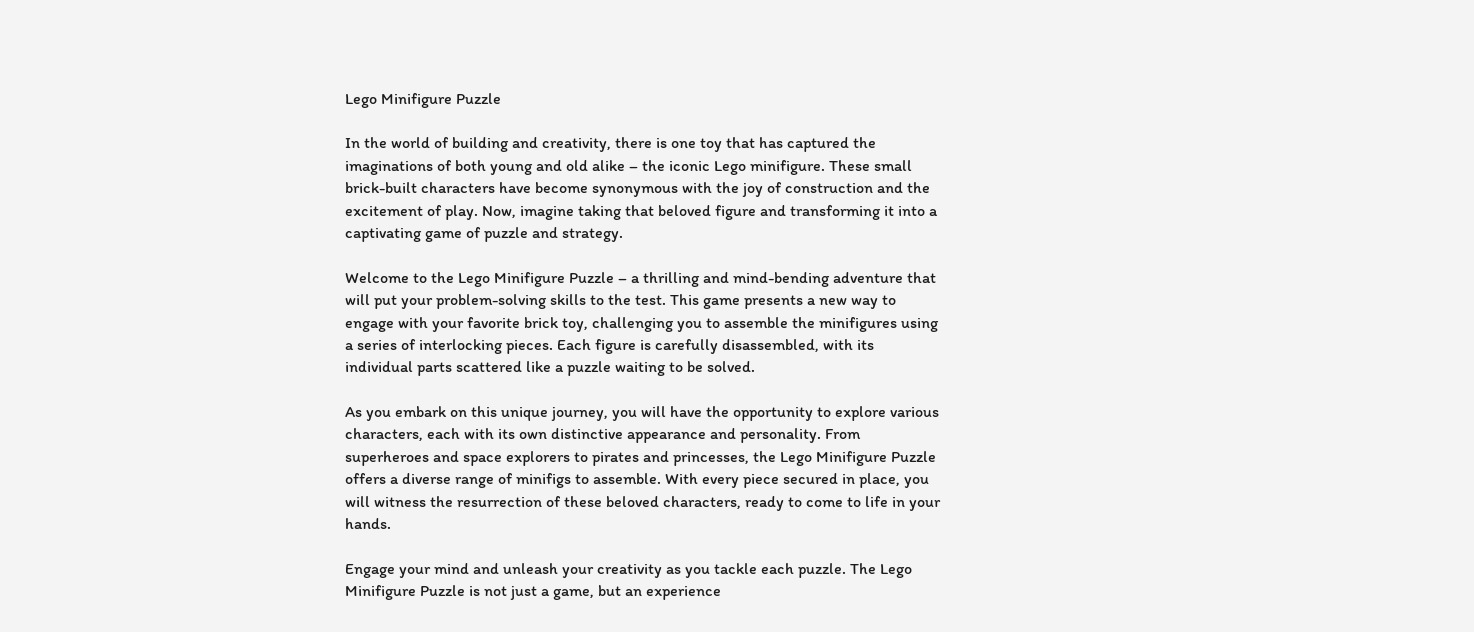Lego Minifigure Puzzle

In the world of building and creativity, there is one toy that has captured the imaginations of both young and old alike – the iconic Lego minifigure. These small brick-built characters have become synonymous with the joy of construction and the excitement of play. Now, imagine taking that beloved figure and transforming it into a captivating game of puzzle and strategy.

Welcome to the Lego Minifigure Puzzle – a thrilling and mind-bending adventure that will put your problem-solving skills to the test. This game presents a new way to engage with your favorite brick toy, challenging you to assemble the minifigures using a series of interlocking pieces. Each figure is carefully disassembled, with its individual parts scattered like a puzzle waiting to be solved.

As you embark on this unique journey, you will have the opportunity to explore various characters, each with its own distinctive appearance and personality. From superheroes and space explorers to pirates and princesses, the Lego Minifigure Puzzle offers a diverse range of minifigs to assemble. With every piece secured in place, you will witness the resurrection of these beloved characters, ready to come to life in your hands.

Engage your mind and unleash your creativity as you tackle each puzzle. The Lego Minifigure Puzzle is not just a game, but an experience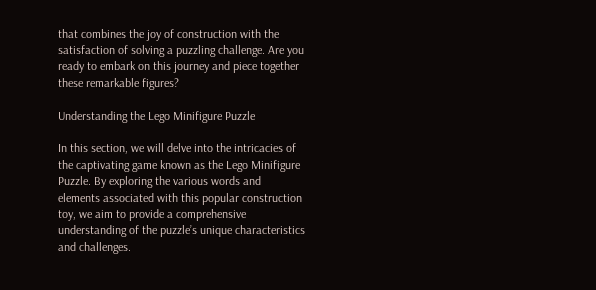that combines the joy of construction with the satisfaction of solving a puzzling challenge. Are you ready to embark on this journey and piece together these remarkable figures?

Understanding the Lego Minifigure Puzzle

In this section, we will delve into the intricacies of the captivating game known as the Lego Minifigure Puzzle. By exploring the various words and elements associated with this popular construction toy, we aim to provide a comprehensive understanding of the puzzle’s unique characteristics and challenges.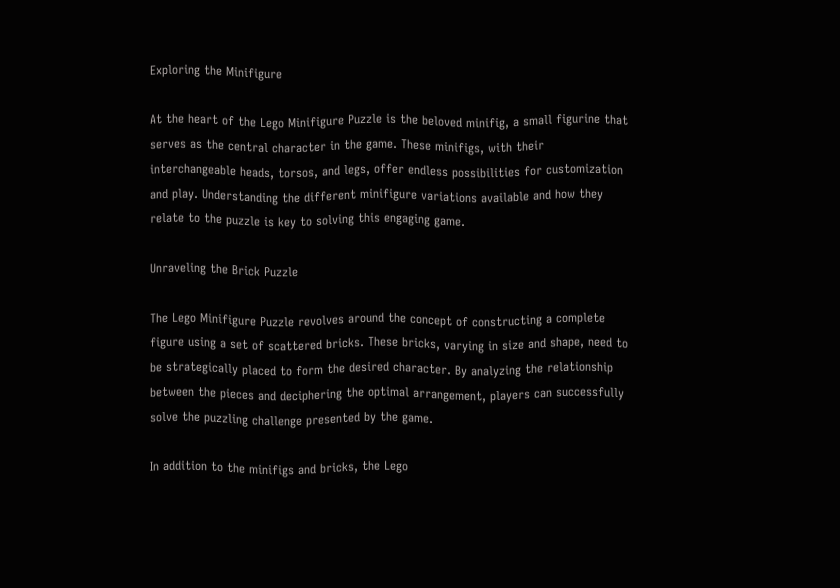Exploring the Minifigure

At the heart of the Lego Minifigure Puzzle is the beloved minifig, a small figurine that serves as the central character in the game. These minifigs, with their interchangeable heads, torsos, and legs, offer endless possibilities for customization and play. Understanding the different minifigure variations available and how they relate to the puzzle is key to solving this engaging game.

Unraveling the Brick Puzzle

The Lego Minifigure Puzzle revolves around the concept of constructing a complete figure using a set of scattered bricks. These bricks, varying in size and shape, need to be strategically placed to form the desired character. By analyzing the relationship between the pieces and deciphering the optimal arrangement, players can successfully solve the puzzling challenge presented by the game.

In addition to the minifigs and bricks, the Lego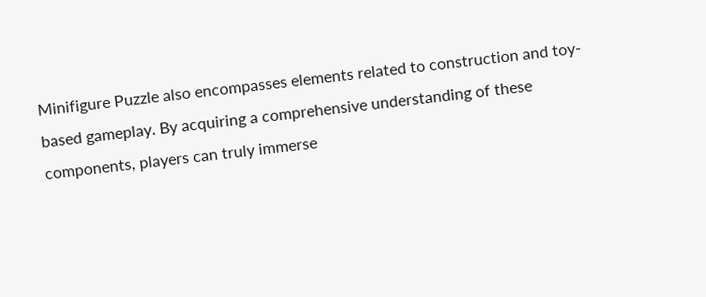Minifigure Puzzle also encompasses elements related to construction and toy-based gameplay. By acquiring a comprehensive understanding of these components, players can truly immerse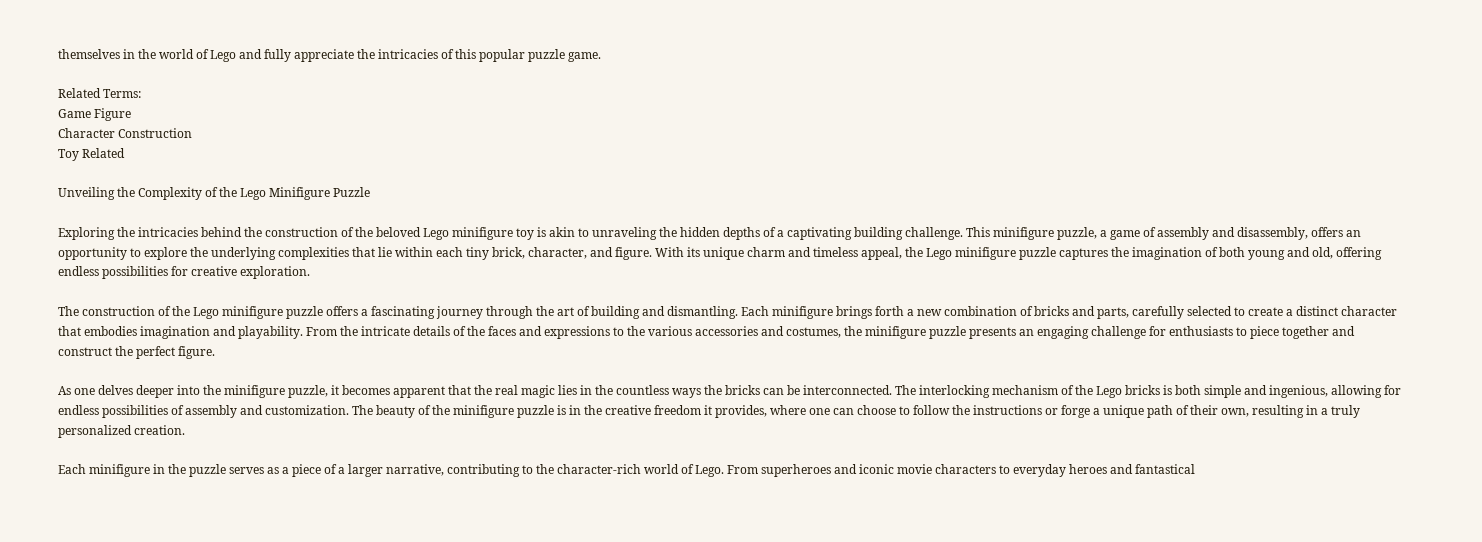themselves in the world of Lego and fully appreciate the intricacies of this popular puzzle game.

Related Terms:
Game Figure
Character Construction
Toy Related

Unveiling the Complexity of the Lego Minifigure Puzzle

Exploring the intricacies behind the construction of the beloved Lego minifigure toy is akin to unraveling the hidden depths of a captivating building challenge. This minifigure puzzle, a game of assembly and disassembly, offers an opportunity to explore the underlying complexities that lie within each tiny brick, character, and figure. With its unique charm and timeless appeal, the Lego minifigure puzzle captures the imagination of both young and old, offering endless possibilities for creative exploration.

The construction of the Lego minifigure puzzle offers a fascinating journey through the art of building and dismantling. Each minifigure brings forth a new combination of bricks and parts, carefully selected to create a distinct character that embodies imagination and playability. From the intricate details of the faces and expressions to the various accessories and costumes, the minifigure puzzle presents an engaging challenge for enthusiasts to piece together and construct the perfect figure.

As one delves deeper into the minifigure puzzle, it becomes apparent that the real magic lies in the countless ways the bricks can be interconnected. The interlocking mechanism of the Lego bricks is both simple and ingenious, allowing for endless possibilities of assembly and customization. The beauty of the minifigure puzzle is in the creative freedom it provides, where one can choose to follow the instructions or forge a unique path of their own, resulting in a truly personalized creation.

Each minifigure in the puzzle serves as a piece of a larger narrative, contributing to the character-rich world of Lego. From superheroes and iconic movie characters to everyday heroes and fantastical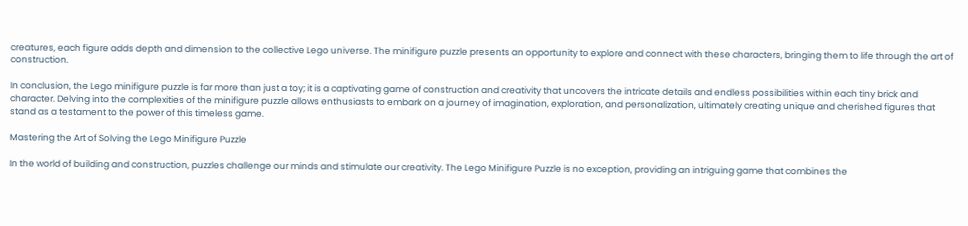creatures, each figure adds depth and dimension to the collective Lego universe. The minifigure puzzle presents an opportunity to explore and connect with these characters, bringing them to life through the art of construction.

In conclusion, the Lego minifigure puzzle is far more than just a toy; it is a captivating game of construction and creativity that uncovers the intricate details and endless possibilities within each tiny brick and character. Delving into the complexities of the minifigure puzzle allows enthusiasts to embark on a journey of imagination, exploration, and personalization, ultimately creating unique and cherished figures that stand as a testament to the power of this timeless game.

Mastering the Art of Solving the Lego Minifigure Puzzle

In the world of building and construction, puzzles challenge our minds and stimulate our creativity. The Lego Minifigure Puzzle is no exception, providing an intriguing game that combines the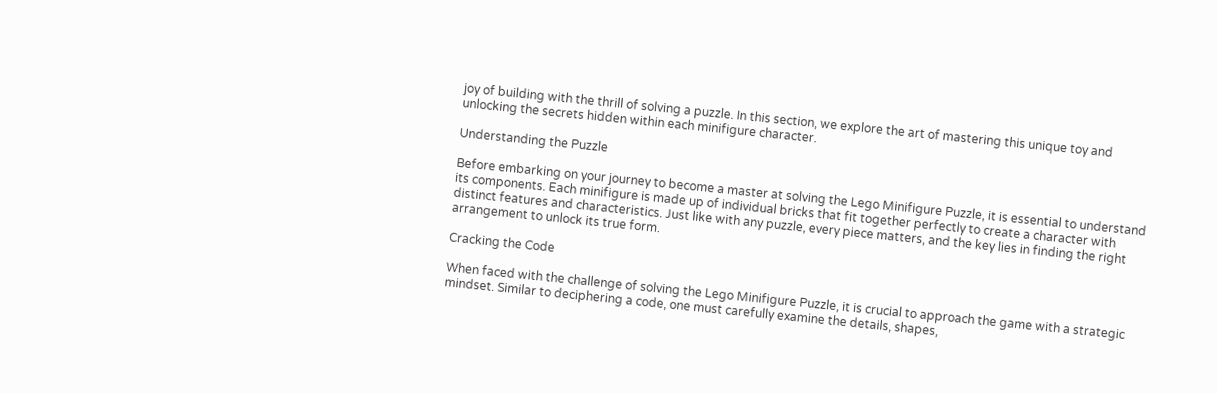joy of building with the thrill of solving a puzzle. In this section, we explore the art of mastering this unique toy and unlocking the secrets hidden within each minifigure character.

Understanding the Puzzle

Before embarking on your journey to become a master at solving the Lego Minifigure Puzzle, it is essential to understand its components. Each minifigure is made up of individual bricks that fit together perfectly to create a character with distinct features and characteristics. Just like with any puzzle, every piece matters, and the key lies in finding the right arrangement to unlock its true form.

Cracking the Code

When faced with the challenge of solving the Lego Minifigure Puzzle, it is crucial to approach the game with a strategic mindset. Similar to deciphering a code, one must carefully examine the details, shapes,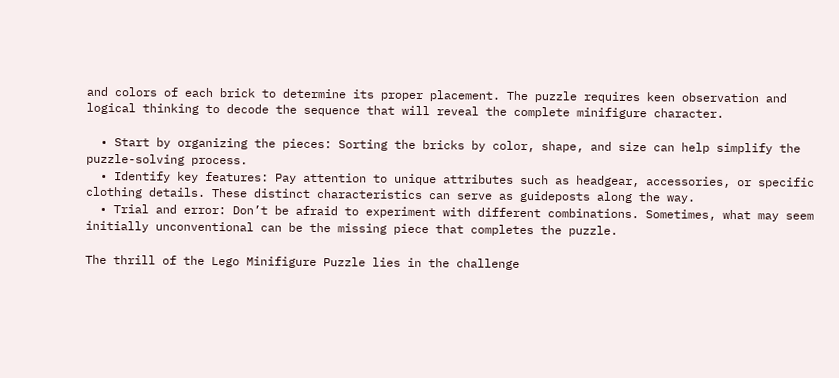and colors of each brick to determine its proper placement. The puzzle requires keen observation and logical thinking to decode the sequence that will reveal the complete minifigure character.

  • Start by organizing the pieces: Sorting the bricks by color, shape, and size can help simplify the puzzle-solving process.
  • Identify key features: Pay attention to unique attributes such as headgear, accessories, or specific clothing details. These distinct characteristics can serve as guideposts along the way.
  • Trial and error: Don’t be afraid to experiment with different combinations. Sometimes, what may seem initially unconventional can be the missing piece that completes the puzzle.

The thrill of the Lego Minifigure Puzzle lies in the challenge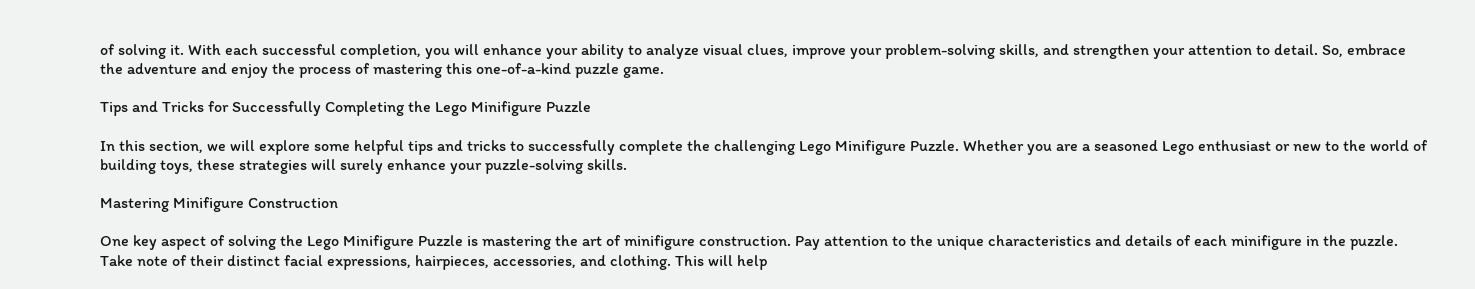of solving it. With each successful completion, you will enhance your ability to analyze visual clues, improve your problem-solving skills, and strengthen your attention to detail. So, embrace the adventure and enjoy the process of mastering this one-of-a-kind puzzle game.

Tips and Tricks for Successfully Completing the Lego Minifigure Puzzle

In this section, we will explore some helpful tips and tricks to successfully complete the challenging Lego Minifigure Puzzle. Whether you are a seasoned Lego enthusiast or new to the world of building toys, these strategies will surely enhance your puzzle-solving skills.

Mastering Minifigure Construction

One key aspect of solving the Lego Minifigure Puzzle is mastering the art of minifigure construction. Pay attention to the unique characteristics and details of each minifigure in the puzzle. Take note of their distinct facial expressions, hairpieces, accessories, and clothing. This will help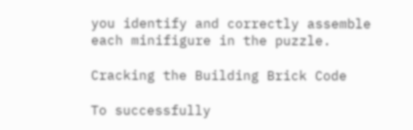you identify and correctly assemble each minifigure in the puzzle.

Cracking the Building Brick Code

To successfully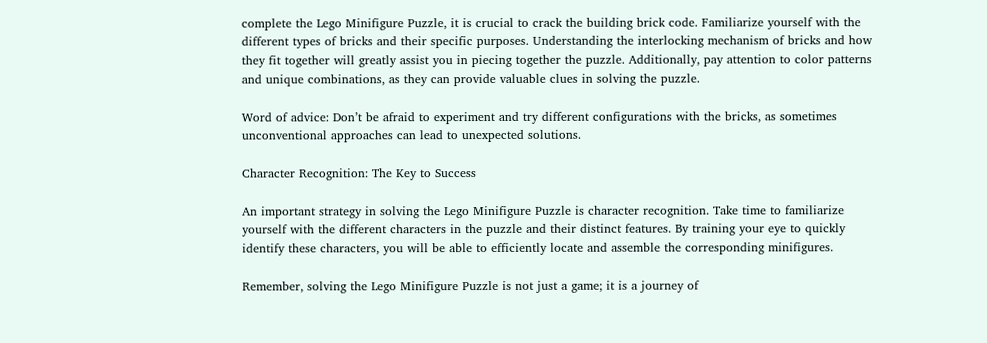complete the Lego Minifigure Puzzle, it is crucial to crack the building brick code. Familiarize yourself with the different types of bricks and their specific purposes. Understanding the interlocking mechanism of bricks and how they fit together will greatly assist you in piecing together the puzzle. Additionally, pay attention to color patterns and unique combinations, as they can provide valuable clues in solving the puzzle.

Word of advice: Don’t be afraid to experiment and try different configurations with the bricks, as sometimes unconventional approaches can lead to unexpected solutions.

Character Recognition: The Key to Success

An important strategy in solving the Lego Minifigure Puzzle is character recognition. Take time to familiarize yourself with the different characters in the puzzle and their distinct features. By training your eye to quickly identify these characters, you will be able to efficiently locate and assemble the corresponding minifigures.

Remember, solving the Lego Minifigure Puzzle is not just a game; it is a journey of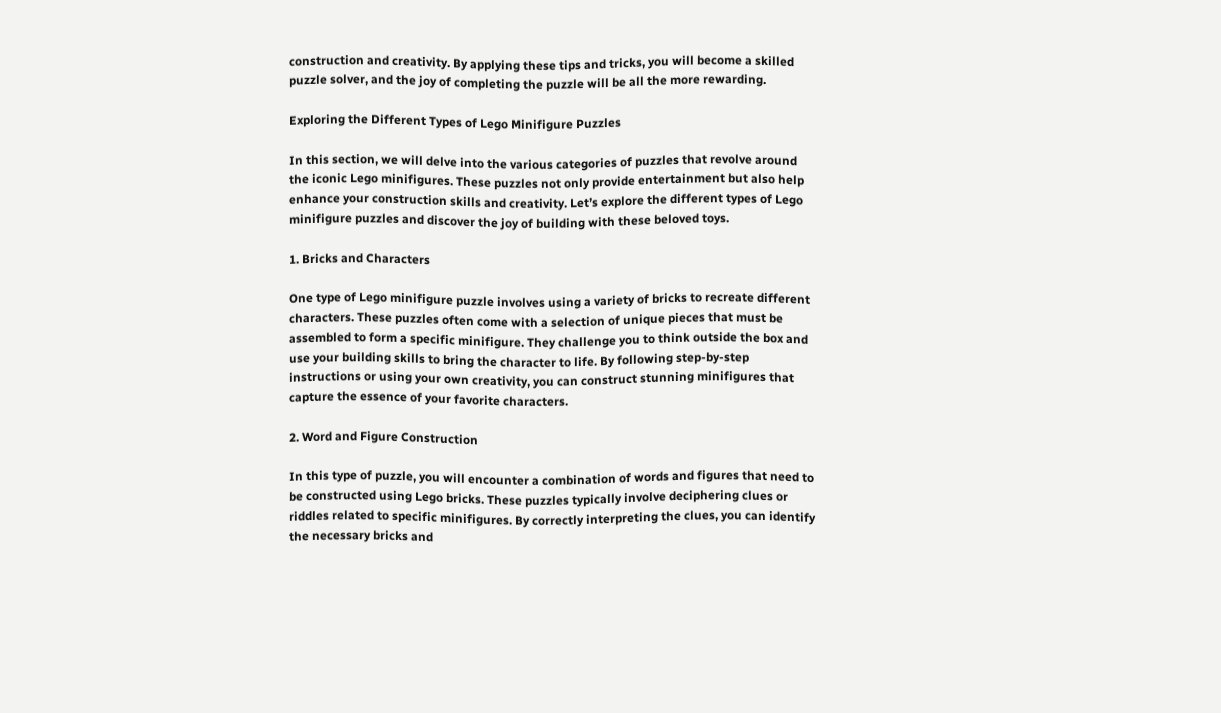construction and creativity. By applying these tips and tricks, you will become a skilled puzzle solver, and the joy of completing the puzzle will be all the more rewarding.

Exploring the Different Types of Lego Minifigure Puzzles

In this section, we will delve into the various categories of puzzles that revolve around the iconic Lego minifigures. These puzzles not only provide entertainment but also help enhance your construction skills and creativity. Let’s explore the different types of Lego minifigure puzzles and discover the joy of building with these beloved toys.

1. Bricks and Characters

One type of Lego minifigure puzzle involves using a variety of bricks to recreate different characters. These puzzles often come with a selection of unique pieces that must be assembled to form a specific minifigure. They challenge you to think outside the box and use your building skills to bring the character to life. By following step-by-step instructions or using your own creativity, you can construct stunning minifigures that capture the essence of your favorite characters.

2. Word and Figure Construction

In this type of puzzle, you will encounter a combination of words and figures that need to be constructed using Lego bricks. These puzzles typically involve deciphering clues or riddles related to specific minifigures. By correctly interpreting the clues, you can identify the necessary bricks and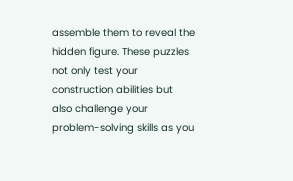assemble them to reveal the hidden figure. These puzzles not only test your construction abilities but also challenge your problem-solving skills as you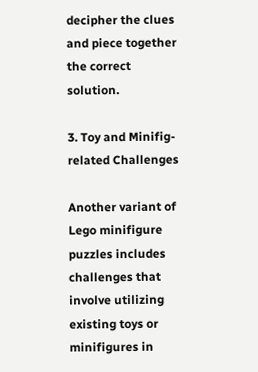decipher the clues and piece together the correct solution.

3. Toy and Minifig-related Challenges

Another variant of Lego minifigure puzzles includes challenges that involve utilizing existing toys or minifigures in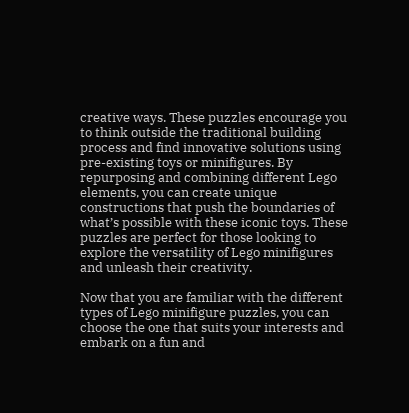creative ways. These puzzles encourage you to think outside the traditional building process and find innovative solutions using pre-existing toys or minifigures. By repurposing and combining different Lego elements, you can create unique constructions that push the boundaries of what’s possible with these iconic toys. These puzzles are perfect for those looking to explore the versatility of Lego minifigures and unleash their creativity.

Now that you are familiar with the different types of Lego minifigure puzzles, you can choose the one that suits your interests and embark on a fun and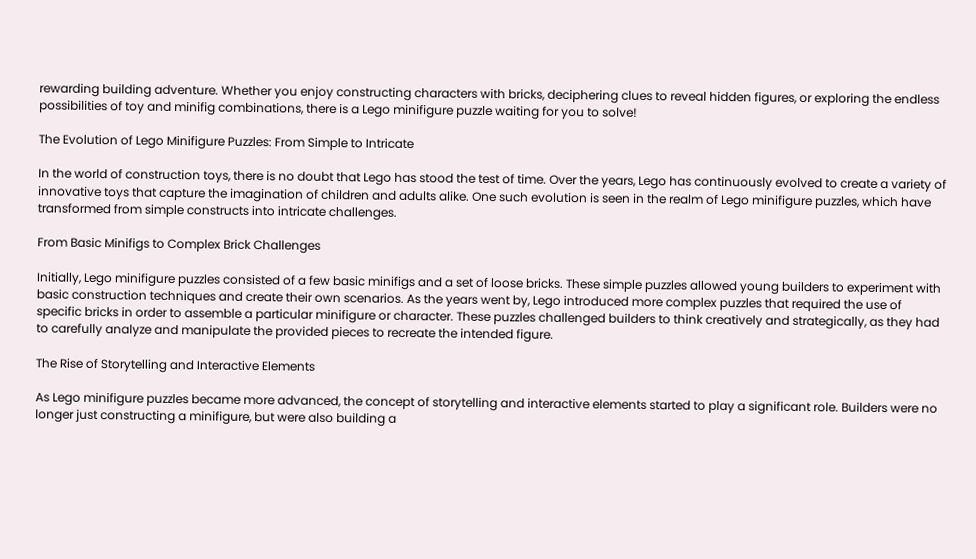rewarding building adventure. Whether you enjoy constructing characters with bricks, deciphering clues to reveal hidden figures, or exploring the endless possibilities of toy and minifig combinations, there is a Lego minifigure puzzle waiting for you to solve!

The Evolution of Lego Minifigure Puzzles: From Simple to Intricate

In the world of construction toys, there is no doubt that Lego has stood the test of time. Over the years, Lego has continuously evolved to create a variety of innovative toys that capture the imagination of children and adults alike. One such evolution is seen in the realm of Lego minifigure puzzles, which have transformed from simple constructs into intricate challenges.

From Basic Minifigs to Complex Brick Challenges

Initially, Lego minifigure puzzles consisted of a few basic minifigs and a set of loose bricks. These simple puzzles allowed young builders to experiment with basic construction techniques and create their own scenarios. As the years went by, Lego introduced more complex puzzles that required the use of specific bricks in order to assemble a particular minifigure or character. These puzzles challenged builders to think creatively and strategically, as they had to carefully analyze and manipulate the provided pieces to recreate the intended figure.

The Rise of Storytelling and Interactive Elements

As Lego minifigure puzzles became more advanced, the concept of storytelling and interactive elements started to play a significant role. Builders were no longer just constructing a minifigure, but were also building a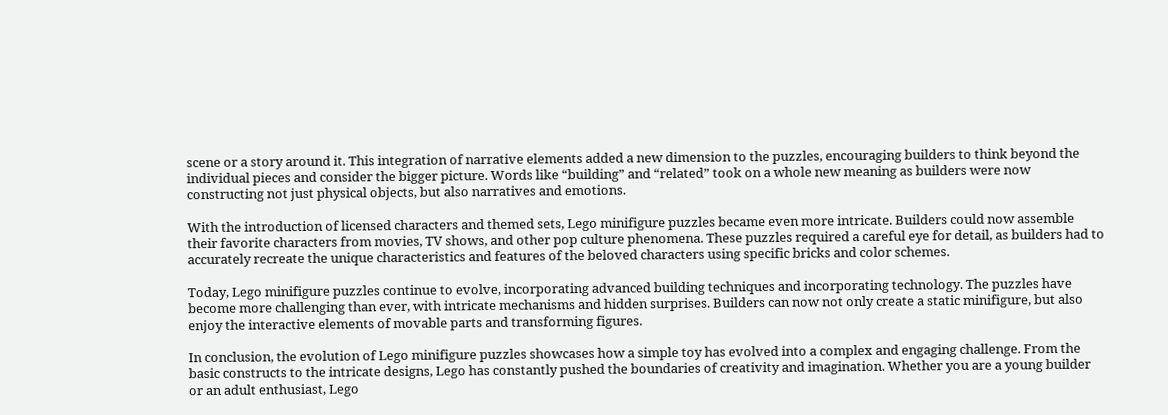scene or a story around it. This integration of narrative elements added a new dimension to the puzzles, encouraging builders to think beyond the individual pieces and consider the bigger picture. Words like “building” and “related” took on a whole new meaning as builders were now constructing not just physical objects, but also narratives and emotions.

With the introduction of licensed characters and themed sets, Lego minifigure puzzles became even more intricate. Builders could now assemble their favorite characters from movies, TV shows, and other pop culture phenomena. These puzzles required a careful eye for detail, as builders had to accurately recreate the unique characteristics and features of the beloved characters using specific bricks and color schemes.

Today, Lego minifigure puzzles continue to evolve, incorporating advanced building techniques and incorporating technology. The puzzles have become more challenging than ever, with intricate mechanisms and hidden surprises. Builders can now not only create a static minifigure, but also enjoy the interactive elements of movable parts and transforming figures.

In conclusion, the evolution of Lego minifigure puzzles showcases how a simple toy has evolved into a complex and engaging challenge. From the basic constructs to the intricate designs, Lego has constantly pushed the boundaries of creativity and imagination. Whether you are a young builder or an adult enthusiast, Lego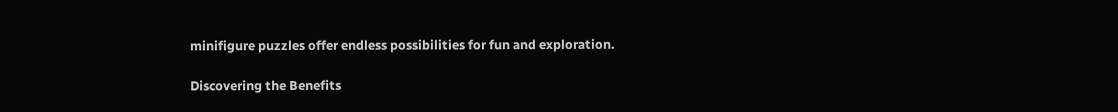minifigure puzzles offer endless possibilities for fun and exploration.

Discovering the Benefits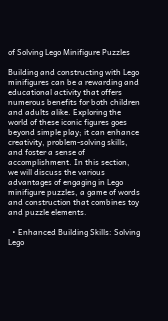of Solving Lego Minifigure Puzzles

Building and constructing with Lego minifigures can be a rewarding and educational activity that offers numerous benefits for both children and adults alike. Exploring the world of these iconic figures goes beyond simple play; it can enhance creativity, problem-solving skills, and foster a sense of accomplishment. In this section, we will discuss the various advantages of engaging in Lego minifigure puzzles, a game of words and construction that combines toy and puzzle elements.

  • Enhanced Building Skills: Solving Lego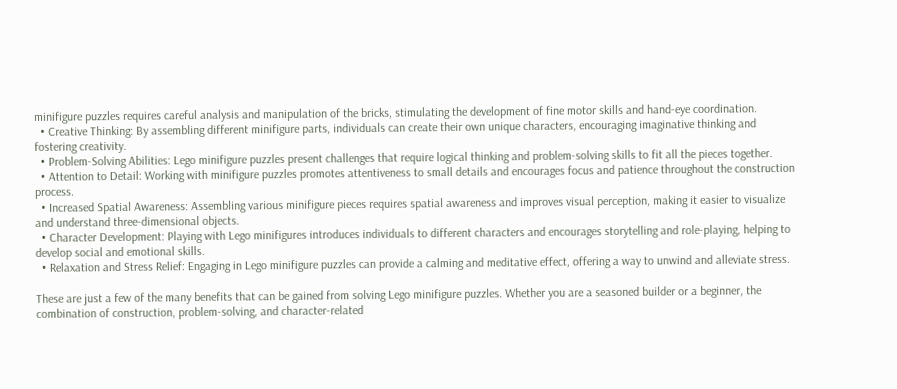minifigure puzzles requires careful analysis and manipulation of the bricks, stimulating the development of fine motor skills and hand-eye coordination.
  • Creative Thinking: By assembling different minifigure parts, individuals can create their own unique characters, encouraging imaginative thinking and fostering creativity.
  • Problem-Solving Abilities: Lego minifigure puzzles present challenges that require logical thinking and problem-solving skills to fit all the pieces together.
  • Attention to Detail: Working with minifigure puzzles promotes attentiveness to small details and encourages focus and patience throughout the construction process.
  • Increased Spatial Awareness: Assembling various minifigure pieces requires spatial awareness and improves visual perception, making it easier to visualize and understand three-dimensional objects.
  • Character Development: Playing with Lego minifigures introduces individuals to different characters and encourages storytelling and role-playing, helping to develop social and emotional skills.
  • Relaxation and Stress Relief: Engaging in Lego minifigure puzzles can provide a calming and meditative effect, offering a way to unwind and alleviate stress.

These are just a few of the many benefits that can be gained from solving Lego minifigure puzzles. Whether you are a seasoned builder or a beginner, the combination of construction, problem-solving, and character-related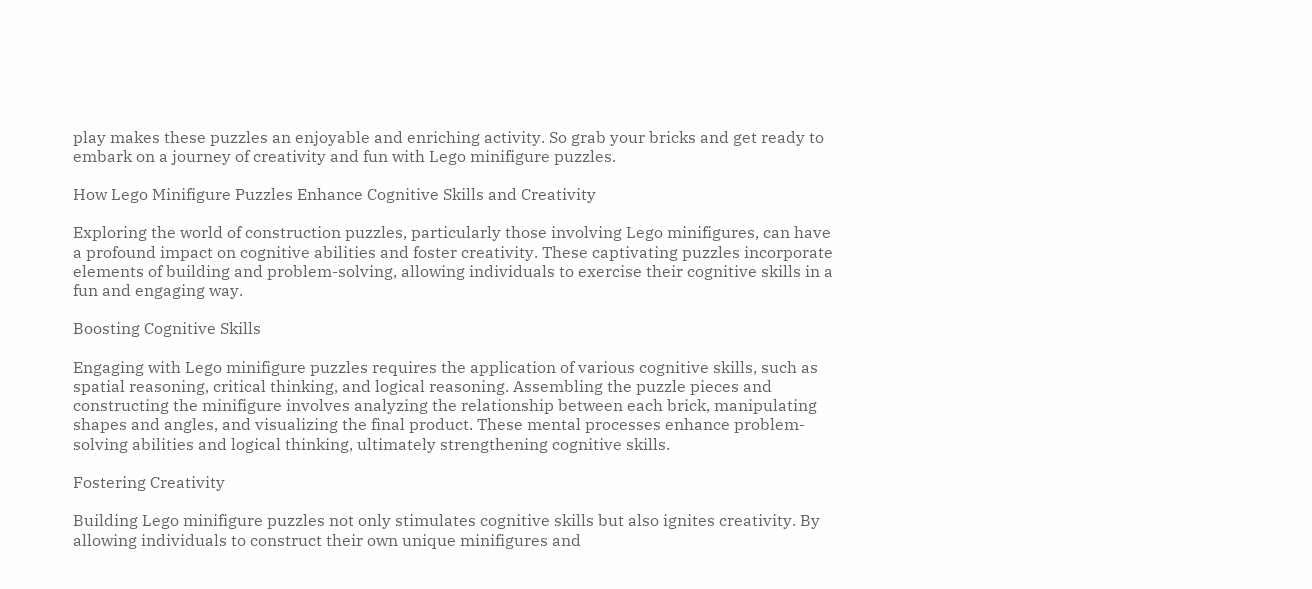play makes these puzzles an enjoyable and enriching activity. So grab your bricks and get ready to embark on a journey of creativity and fun with Lego minifigure puzzles.

How Lego Minifigure Puzzles Enhance Cognitive Skills and Creativity

Exploring the world of construction puzzles, particularly those involving Lego minifigures, can have a profound impact on cognitive abilities and foster creativity. These captivating puzzles incorporate elements of building and problem-solving, allowing individuals to exercise their cognitive skills in a fun and engaging way.

Boosting Cognitive Skills

Engaging with Lego minifigure puzzles requires the application of various cognitive skills, such as spatial reasoning, critical thinking, and logical reasoning. Assembling the puzzle pieces and constructing the minifigure involves analyzing the relationship between each brick, manipulating shapes and angles, and visualizing the final product. These mental processes enhance problem-solving abilities and logical thinking, ultimately strengthening cognitive skills.

Fostering Creativity

Building Lego minifigure puzzles not only stimulates cognitive skills but also ignites creativity. By allowing individuals to construct their own unique minifigures and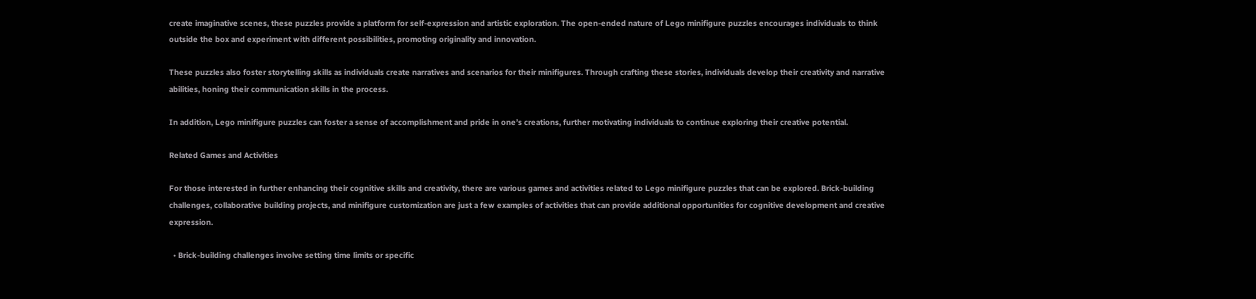create imaginative scenes, these puzzles provide a platform for self-expression and artistic exploration. The open-ended nature of Lego minifigure puzzles encourages individuals to think outside the box and experiment with different possibilities, promoting originality and innovation.

These puzzles also foster storytelling skills as individuals create narratives and scenarios for their minifigures. Through crafting these stories, individuals develop their creativity and narrative abilities, honing their communication skills in the process.

In addition, Lego minifigure puzzles can foster a sense of accomplishment and pride in one’s creations, further motivating individuals to continue exploring their creative potential.

Related Games and Activities

For those interested in further enhancing their cognitive skills and creativity, there are various games and activities related to Lego minifigure puzzles that can be explored. Brick-building challenges, collaborative building projects, and minifigure customization are just a few examples of activities that can provide additional opportunities for cognitive development and creative expression.

  • Brick-building challenges involve setting time limits or specific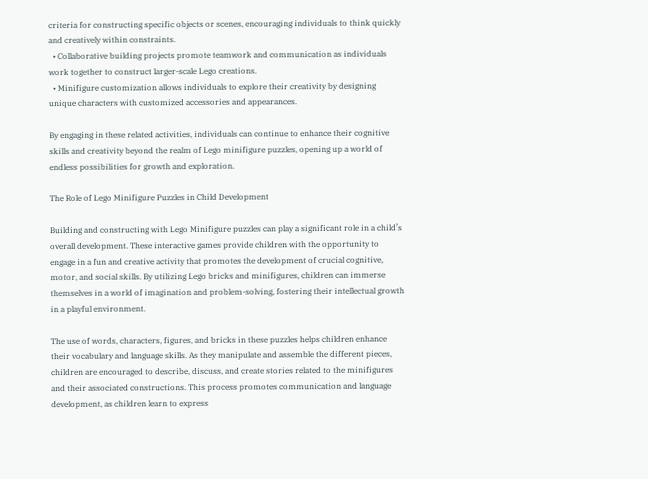criteria for constructing specific objects or scenes, encouraging individuals to think quickly and creatively within constraints.
  • Collaborative building projects promote teamwork and communication as individuals work together to construct larger-scale Lego creations.
  • Minifigure customization allows individuals to explore their creativity by designing unique characters with customized accessories and appearances.

By engaging in these related activities, individuals can continue to enhance their cognitive skills and creativity beyond the realm of Lego minifigure puzzles, opening up a world of endless possibilities for growth and exploration.

The Role of Lego Minifigure Puzzles in Child Development

Building and constructing with Lego Minifigure puzzles can play a significant role in a child’s overall development. These interactive games provide children with the opportunity to engage in a fun and creative activity that promotes the development of crucial cognitive, motor, and social skills. By utilizing Lego bricks and minifigures, children can immerse themselves in a world of imagination and problem-solving, fostering their intellectual growth in a playful environment.

The use of words, characters, figures, and bricks in these puzzles helps children enhance their vocabulary and language skills. As they manipulate and assemble the different pieces, children are encouraged to describe, discuss, and create stories related to the minifigures and their associated constructions. This process promotes communication and language development, as children learn to express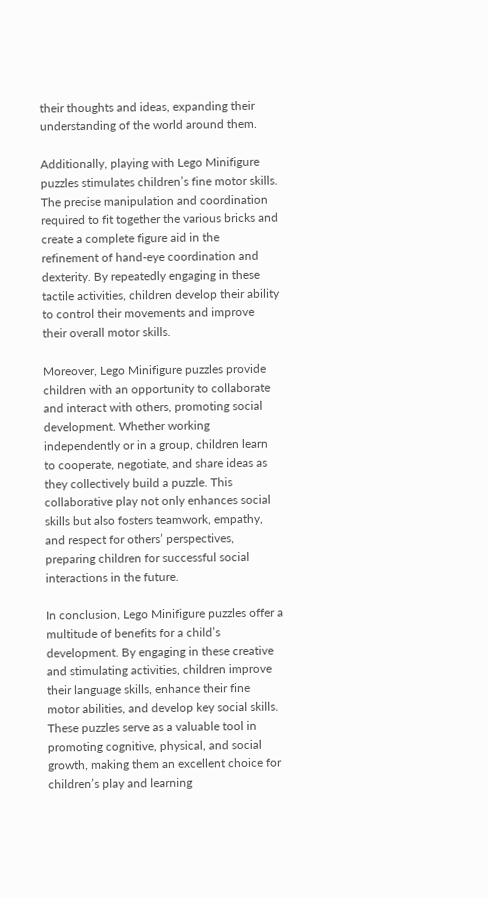their thoughts and ideas, expanding their understanding of the world around them.

Additionally, playing with Lego Minifigure puzzles stimulates children’s fine motor skills. The precise manipulation and coordination required to fit together the various bricks and create a complete figure aid in the refinement of hand-eye coordination and dexterity. By repeatedly engaging in these tactile activities, children develop their ability to control their movements and improve their overall motor skills.

Moreover, Lego Minifigure puzzles provide children with an opportunity to collaborate and interact with others, promoting social development. Whether working independently or in a group, children learn to cooperate, negotiate, and share ideas as they collectively build a puzzle. This collaborative play not only enhances social skills but also fosters teamwork, empathy, and respect for others’ perspectives, preparing children for successful social interactions in the future.

In conclusion, Lego Minifigure puzzles offer a multitude of benefits for a child’s development. By engaging in these creative and stimulating activities, children improve their language skills, enhance their fine motor abilities, and develop key social skills. These puzzles serve as a valuable tool in promoting cognitive, physical, and social growth, making them an excellent choice for children’s play and learning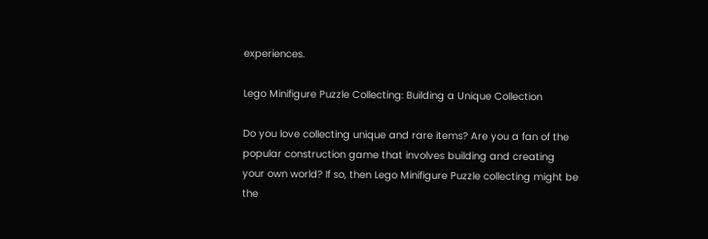experiences.

Lego Minifigure Puzzle Collecting: Building a Unique Collection

Do you love collecting unique and rare items? Are you a fan of the popular construction game that involves building and creating your own world? If so, then Lego Minifigure Puzzle collecting might be the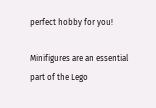perfect hobby for you!

Minifigures are an essential part of the Lego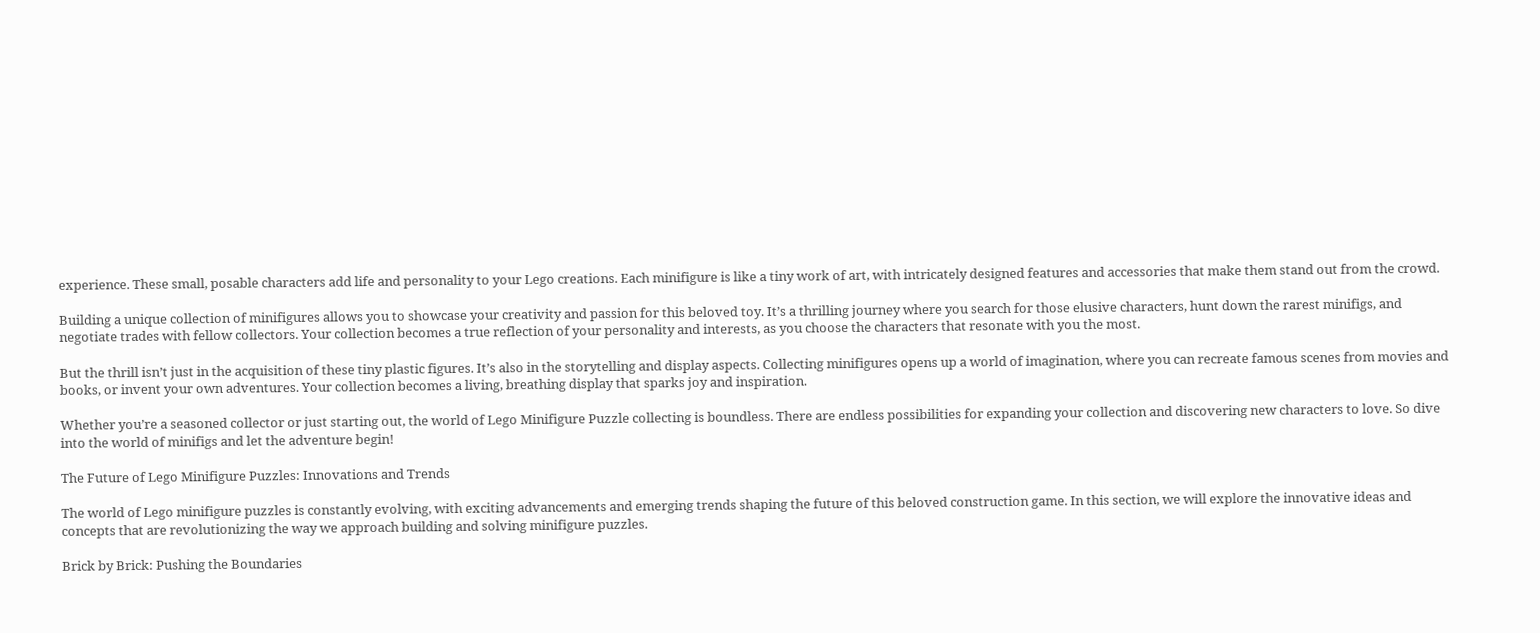experience. These small, posable characters add life and personality to your Lego creations. Each minifigure is like a tiny work of art, with intricately designed features and accessories that make them stand out from the crowd.

Building a unique collection of minifigures allows you to showcase your creativity and passion for this beloved toy. It’s a thrilling journey where you search for those elusive characters, hunt down the rarest minifigs, and negotiate trades with fellow collectors. Your collection becomes a true reflection of your personality and interests, as you choose the characters that resonate with you the most.

But the thrill isn’t just in the acquisition of these tiny plastic figures. It’s also in the storytelling and display aspects. Collecting minifigures opens up a world of imagination, where you can recreate famous scenes from movies and books, or invent your own adventures. Your collection becomes a living, breathing display that sparks joy and inspiration.

Whether you’re a seasoned collector or just starting out, the world of Lego Minifigure Puzzle collecting is boundless. There are endless possibilities for expanding your collection and discovering new characters to love. So dive into the world of minifigs and let the adventure begin!

The Future of Lego Minifigure Puzzles: Innovations and Trends

The world of Lego minifigure puzzles is constantly evolving, with exciting advancements and emerging trends shaping the future of this beloved construction game. In this section, we will explore the innovative ideas and concepts that are revolutionizing the way we approach building and solving minifigure puzzles.

Brick by Brick: Pushing the Boundaries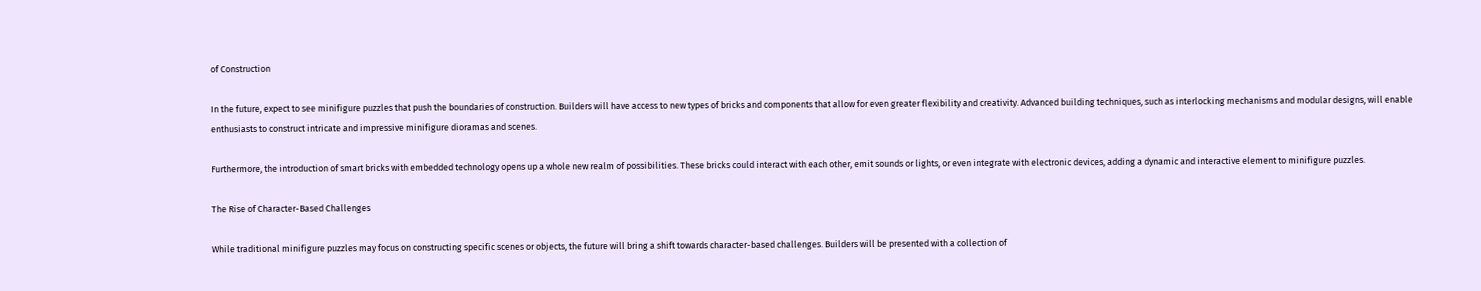of Construction

In the future, expect to see minifigure puzzles that push the boundaries of construction. Builders will have access to new types of bricks and components that allow for even greater flexibility and creativity. Advanced building techniques, such as interlocking mechanisms and modular designs, will enable enthusiasts to construct intricate and impressive minifigure dioramas and scenes.

Furthermore, the introduction of smart bricks with embedded technology opens up a whole new realm of possibilities. These bricks could interact with each other, emit sounds or lights, or even integrate with electronic devices, adding a dynamic and interactive element to minifigure puzzles.

The Rise of Character-Based Challenges

While traditional minifigure puzzles may focus on constructing specific scenes or objects, the future will bring a shift towards character-based challenges. Builders will be presented with a collection of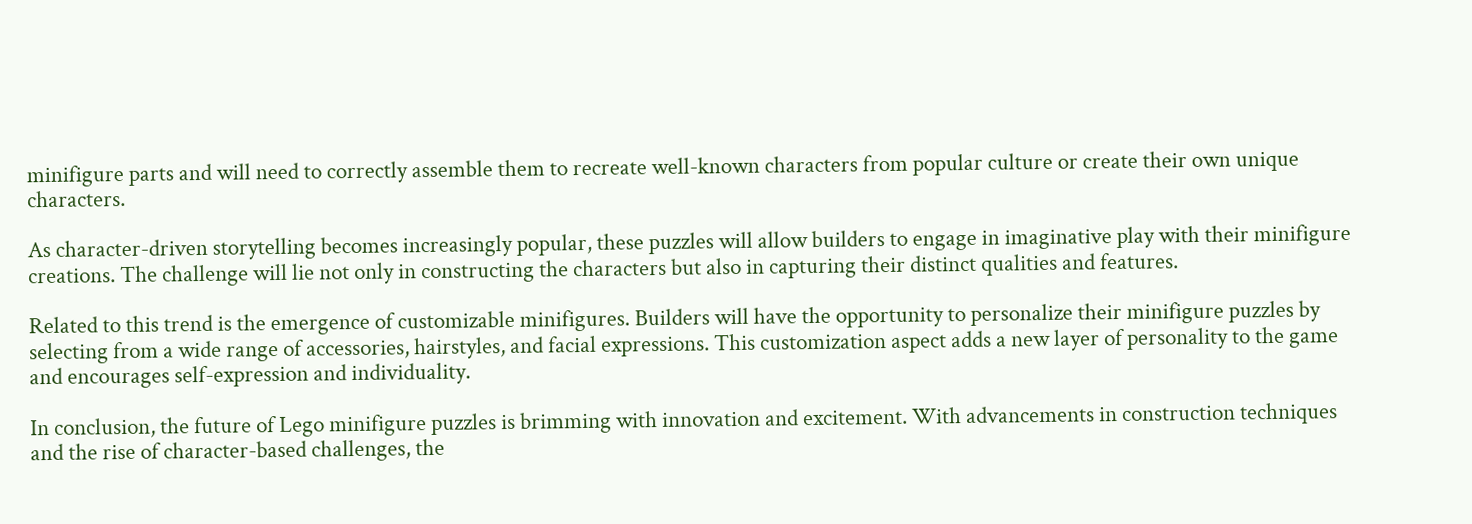minifigure parts and will need to correctly assemble them to recreate well-known characters from popular culture or create their own unique characters.

As character-driven storytelling becomes increasingly popular, these puzzles will allow builders to engage in imaginative play with their minifigure creations. The challenge will lie not only in constructing the characters but also in capturing their distinct qualities and features.

Related to this trend is the emergence of customizable minifigures. Builders will have the opportunity to personalize their minifigure puzzles by selecting from a wide range of accessories, hairstyles, and facial expressions. This customization aspect adds a new layer of personality to the game and encourages self-expression and individuality.

In conclusion, the future of Lego minifigure puzzles is brimming with innovation and excitement. With advancements in construction techniques and the rise of character-based challenges, the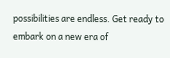possibilities are endless. Get ready to embark on a new era of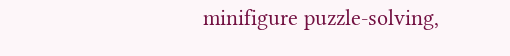minifigure puzzle-solving,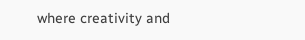where creativity and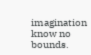imagination know no bounds.